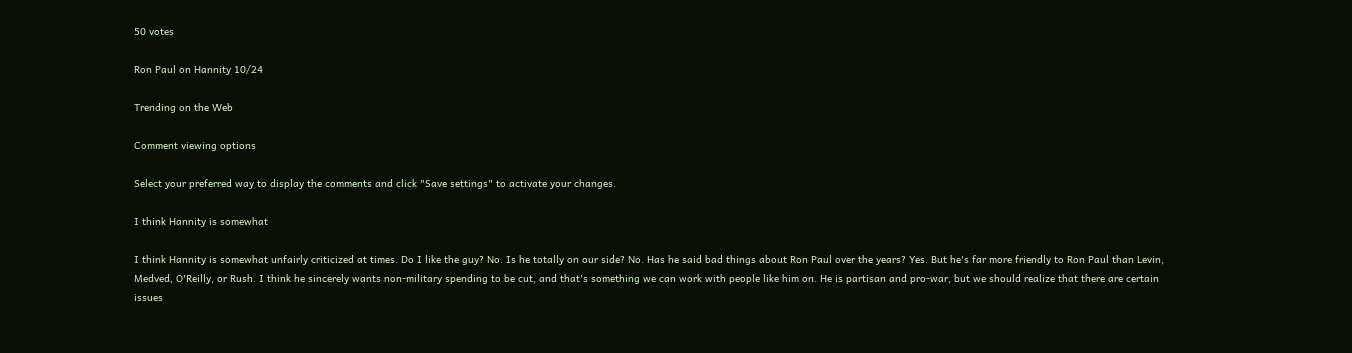50 votes

Ron Paul on Hannity 10/24

Trending on the Web

Comment viewing options

Select your preferred way to display the comments and click "Save settings" to activate your changes.

I think Hannity is somewhat

I think Hannity is somewhat unfairly criticized at times. Do I like the guy? No. Is he totally on our side? No. Has he said bad things about Ron Paul over the years? Yes. But he's far more friendly to Ron Paul than Levin, Medved, O'Reilly, or Rush. I think he sincerely wants non-military spending to be cut, and that's something we can work with people like him on. He is partisan and pro-war, but we should realize that there are certain issues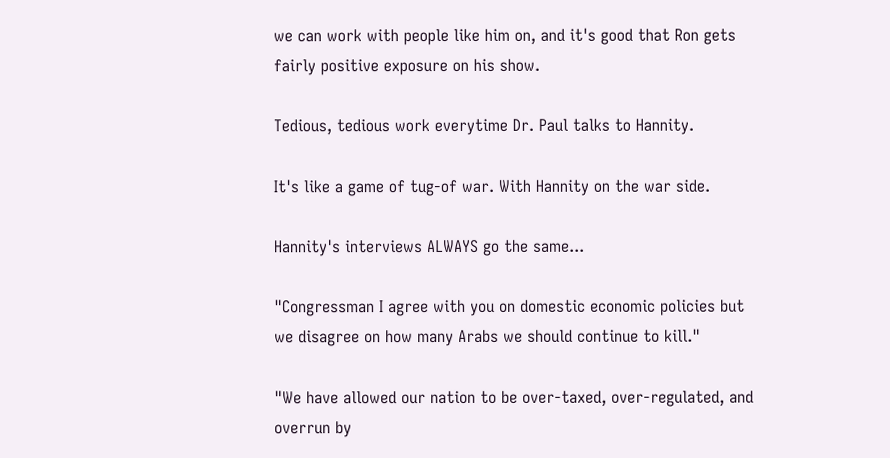we can work with people like him on, and it's good that Ron gets fairly positive exposure on his show.

Tedious, tedious work everytime Dr. Paul talks to Hannity.

It's like a game of tug-of war. With Hannity on the war side.

Hannity's interviews ALWAYS go the same...

"Congressman I agree with you on domestic economic policies but we disagree on how many Arabs we should continue to kill."

"We have allowed our nation to be over-taxed, over-regulated, and overrun by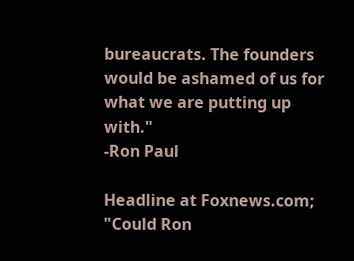bureaucrats. The founders would be ashamed of us for what we are putting up with."
-Ron Paul

Headline at Foxnews.com; "Could Ron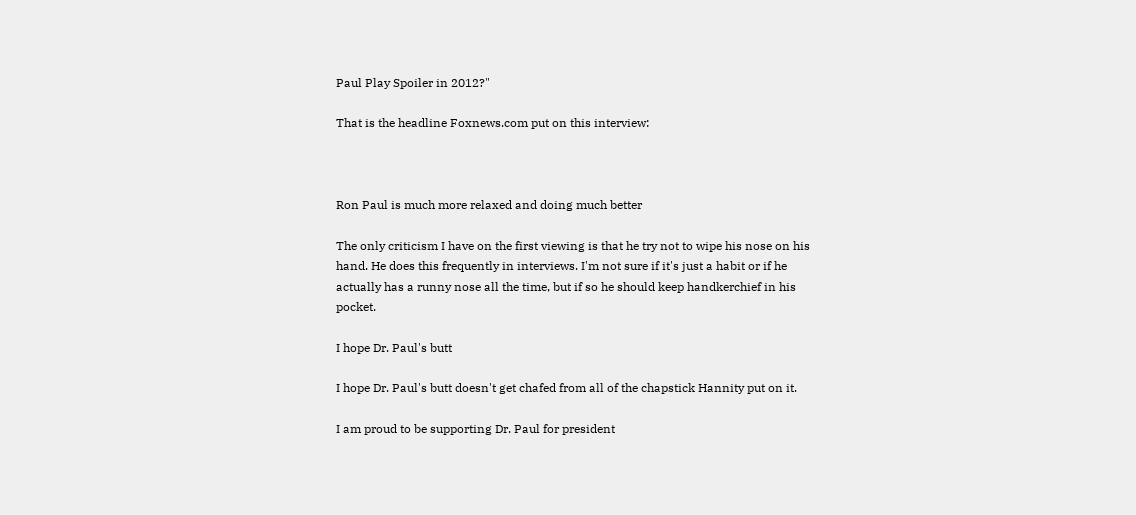Paul Play Spoiler in 2012?"

That is the headline Foxnews.com put on this interview:



Ron Paul is much more relaxed and doing much better

The only criticism I have on the first viewing is that he try not to wipe his nose on his hand. He does this frequently in interviews. I'm not sure if it's just a habit or if he actually has a runny nose all the time, but if so he should keep handkerchief in his pocket.

I hope Dr. Paul's butt

I hope Dr. Paul's butt doesn't get chafed from all of the chapstick Hannity put on it.

I am proud to be supporting Dr. Paul for president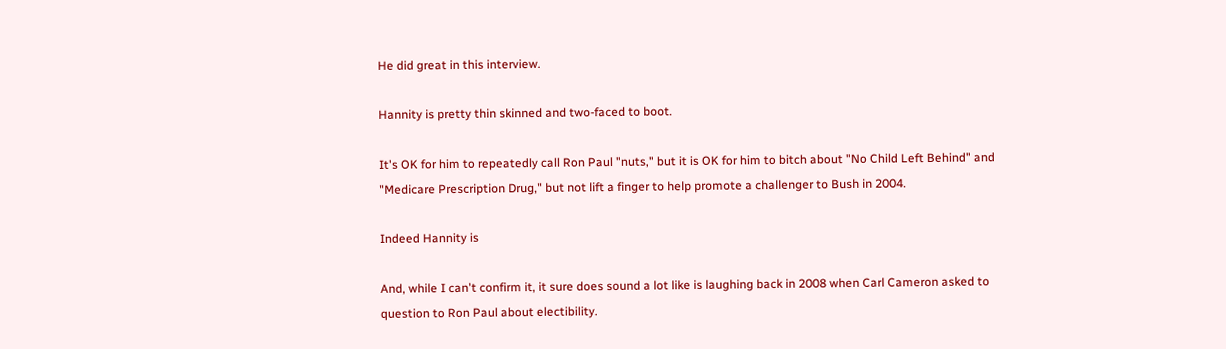He did great in this interview.

Hannity is pretty thin skinned and two-faced to boot.

It's OK for him to repeatedly call Ron Paul "nuts," but it is OK for him to bitch about "No Child Left Behind" and "Medicare Prescription Drug," but not lift a finger to help promote a challenger to Bush in 2004.

Indeed Hannity is

And, while I can't confirm it, it sure does sound a lot like is laughing back in 2008 when Carl Cameron asked to question to Ron Paul about electibility.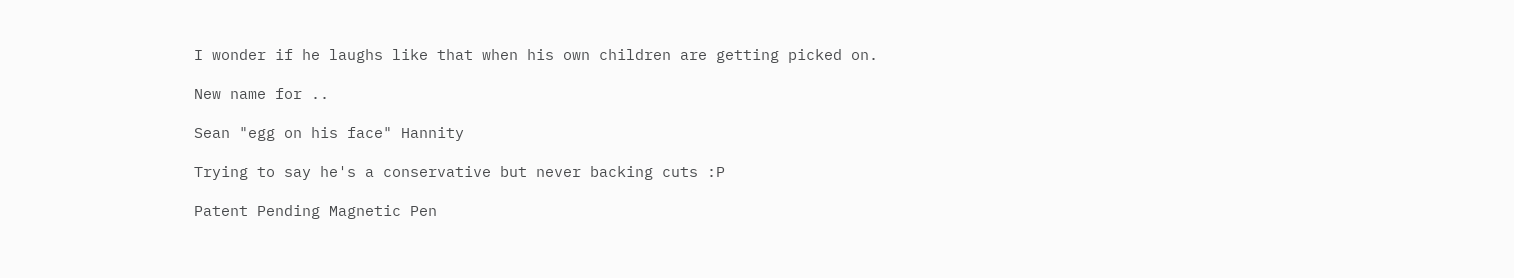I wonder if he laughs like that when his own children are getting picked on.

New name for ..

Sean "egg on his face" Hannity

Trying to say he's a conservative but never backing cuts :P

Patent Pending Magnetic Pen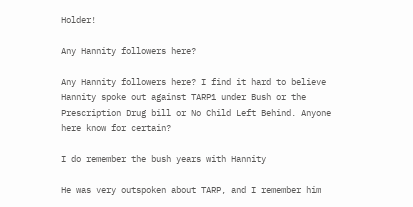Holder!

Any Hannity followers here?

Any Hannity followers here? I find it hard to believe Hannity spoke out against TARP1 under Bush or the Prescription Drug bill or No Child Left Behind. Anyone here know for certain?

I do remember the bush years with Hannity

He was very outspoken about TARP, and I remember him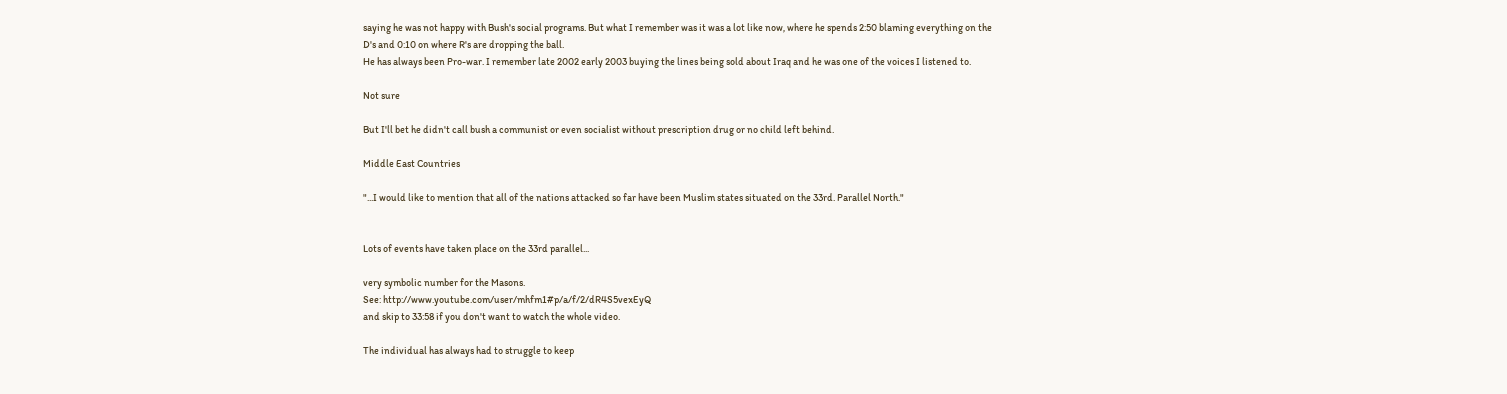saying he was not happy with Bush's social programs. But what I remember was it was a lot like now, where he spends 2:50 blaming everything on the D's and 0:10 on where R's are dropping the ball.
He has always been Pro-war. I remember late 2002 early 2003 buying the lines being sold about Iraq and he was one of the voices I listened to.

Not sure

But I'll bet he didn't call bush a communist or even socialist without prescription drug or no child left behind.

Middle East Countries

"...I would like to mention that all of the nations attacked so far have been Muslim states situated on the 33rd. Parallel North."


Lots of events have taken place on the 33rd parallel...

very symbolic number for the Masons.
See: http://www.youtube.com/user/mhfm1#p/a/f/2/dR4S5vexEyQ
and skip to 33:58 if you don't want to watch the whole video.

The individual has always had to struggle to keep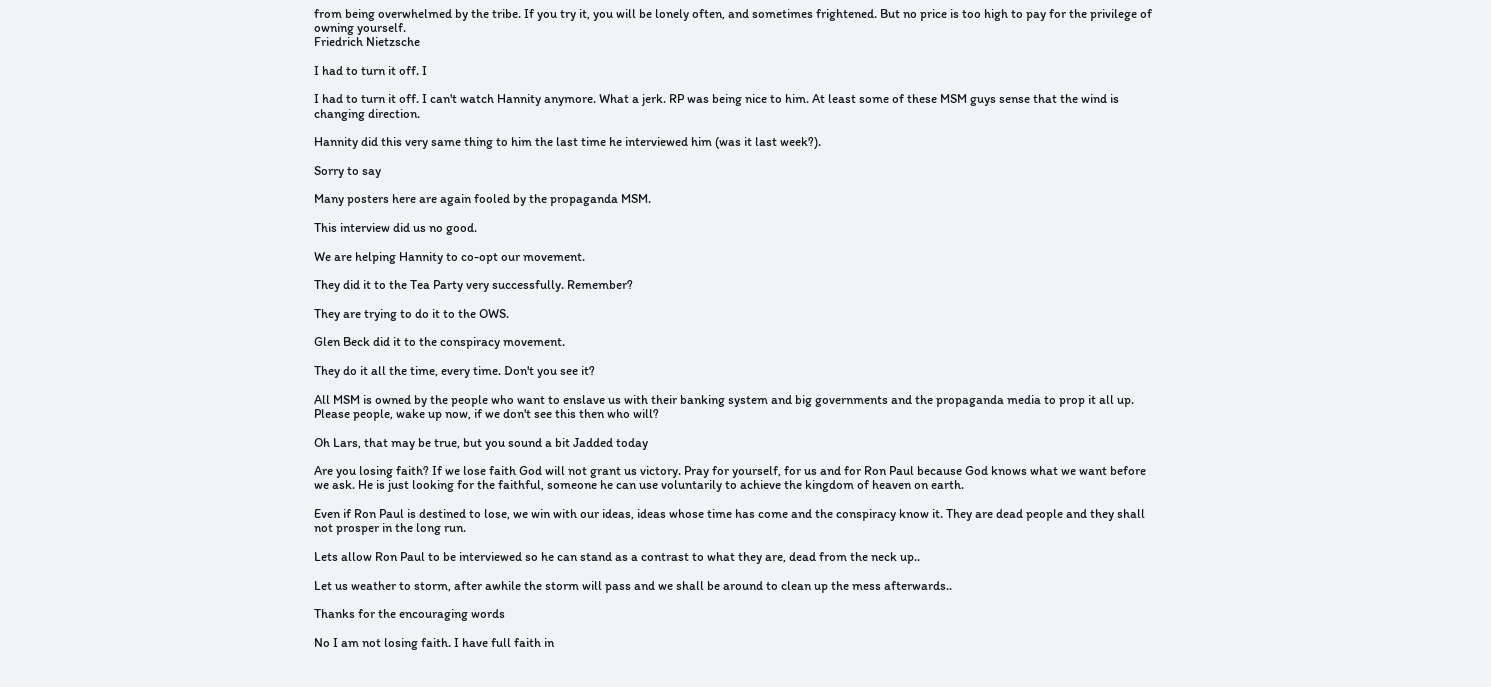from being overwhelmed by the tribe. If you try it, you will be lonely often, and sometimes frightened. But no price is too high to pay for the privilege of owning yourself.
Friedrich Nietzsche

I had to turn it off. I

I had to turn it off. I can't watch Hannity anymore. What a jerk. RP was being nice to him. At least some of these MSM guys sense that the wind is changing direction.

Hannity did this very same thing to him the last time he interviewed him (was it last week?).

Sorry to say

Many posters here are again fooled by the propaganda MSM.

This interview did us no good.

We are helping Hannity to co-opt our movement.

They did it to the Tea Party very successfully. Remember?

They are trying to do it to the OWS.

Glen Beck did it to the conspiracy movement.

They do it all the time, every time. Don't you see it?

All MSM is owned by the people who want to enslave us with their banking system and big governments and the propaganda media to prop it all up. Please people, wake up now, if we don't see this then who will?

Oh Lars, that may be true, but you sound a bit Jadded today

Are you losing faith? If we lose faith God will not grant us victory. Pray for yourself, for us and for Ron Paul because God knows what we want before we ask. He is just looking for the faithful, someone he can use voluntarily to achieve the kingdom of heaven on earth.

Even if Ron Paul is destined to lose, we win with our ideas, ideas whose time has come and the conspiracy know it. They are dead people and they shall not prosper in the long run.

Lets allow Ron Paul to be interviewed so he can stand as a contrast to what they are, dead from the neck up..

Let us weather to storm, after awhile the storm will pass and we shall be around to clean up the mess afterwards..

Thanks for the encouraging words

No I am not losing faith. I have full faith in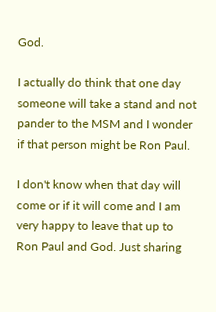God.

I actually do think that one day someone will take a stand and not pander to the MSM and I wonder if that person might be Ron Paul.

I don't know when that day will come or if it will come and I am very happy to leave that up to Ron Paul and God. Just sharing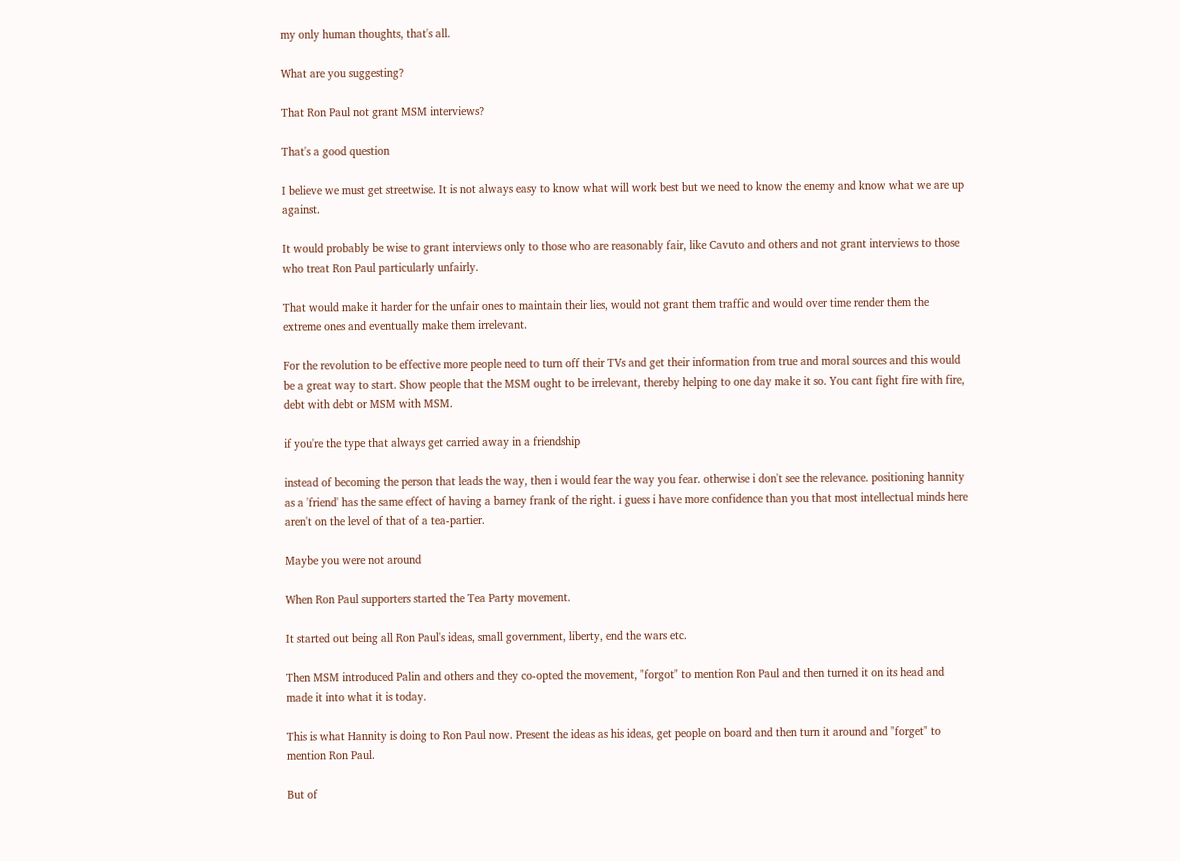my only human thoughts, that's all.

What are you suggesting?

That Ron Paul not grant MSM interviews?

That's a good question

I believe we must get streetwise. It is not always easy to know what will work best but we need to know the enemy and know what we are up against.

It would probably be wise to grant interviews only to those who are reasonably fair, like Cavuto and others and not grant interviews to those who treat Ron Paul particularly unfairly.

That would make it harder for the unfair ones to maintain their lies, would not grant them traffic and would over time render them the extreme ones and eventually make them irrelevant.

For the revolution to be effective more people need to turn off their TVs and get their information from true and moral sources and this would be a great way to start. Show people that the MSM ought to be irrelevant, thereby helping to one day make it so. You cant fight fire with fire, debt with debt or MSM with MSM.

if you're the type that always get carried away in a friendship

instead of becoming the person that leads the way, then i would fear the way you fear. otherwise i don't see the relevance. positioning hannity as a 'friend' has the same effect of having a barney frank of the right. i guess i have more confidence than you that most intellectual minds here aren't on the level of that of a tea-partier.

Maybe you were not around

When Ron Paul supporters started the Tea Party movement.

It started out being all Ron Paul's ideas, small government, liberty, end the wars etc.

Then MSM introduced Palin and others and they co-opted the movement, "forgot" to mention Ron Paul and then turned it on its head and made it into what it is today.

This is what Hannity is doing to Ron Paul now. Present the ideas as his ideas, get people on board and then turn it around and "forget" to mention Ron Paul.

But of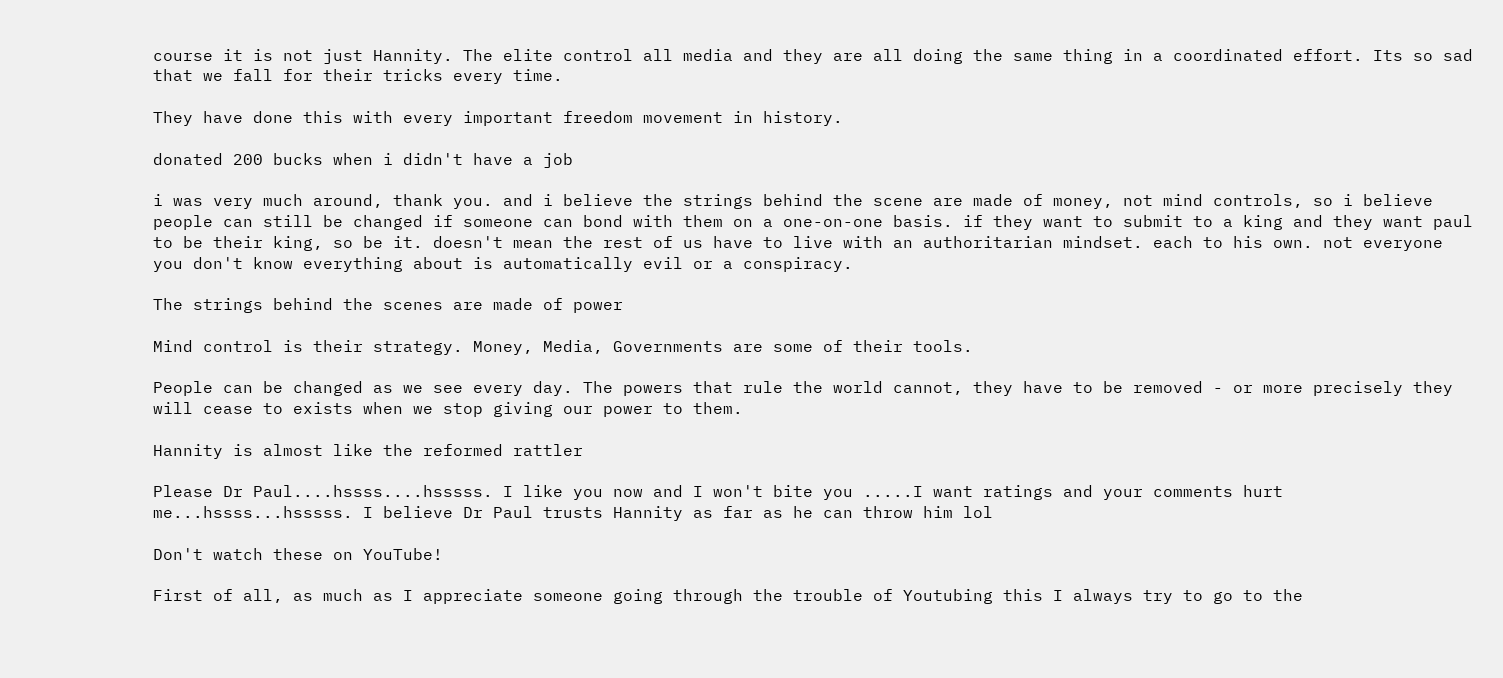course it is not just Hannity. The elite control all media and they are all doing the same thing in a coordinated effort. Its so sad that we fall for their tricks every time.

They have done this with every important freedom movement in history.

donated 200 bucks when i didn't have a job

i was very much around, thank you. and i believe the strings behind the scene are made of money, not mind controls, so i believe people can still be changed if someone can bond with them on a one-on-one basis. if they want to submit to a king and they want paul to be their king, so be it. doesn't mean the rest of us have to live with an authoritarian mindset. each to his own. not everyone you don't know everything about is automatically evil or a conspiracy.

The strings behind the scenes are made of power

Mind control is their strategy. Money, Media, Governments are some of their tools.

People can be changed as we see every day. The powers that rule the world cannot, they have to be removed - or more precisely they will cease to exists when we stop giving our power to them.

Hannity is almost like the reformed rattler

Please Dr Paul....hssss....hsssss. I like you now and I won't bite you .....I want ratings and your comments hurt me...hssss...hsssss. I believe Dr Paul trusts Hannity as far as he can throw him lol

Don't watch these on YouTube!

First of all, as much as I appreciate someone going through the trouble of Youtubing this I always try to go to the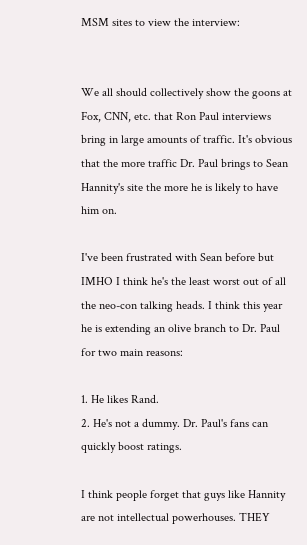MSM sites to view the interview:


We all should collectively show the goons at Fox, CNN, etc. that Ron Paul interviews bring in large amounts of traffic. It's obvious that the more traffic Dr. Paul brings to Sean Hannity's site the more he is likely to have him on.

I've been frustrated with Sean before but IMHO I think he's the least worst out of all the neo-con talking heads. I think this year he is extending an olive branch to Dr. Paul for two main reasons:

1. He likes Rand.
2. He's not a dummy. Dr. Paul's fans can quickly boost ratings.

I think people forget that guys like Hannity are not intellectual powerhouses. THEY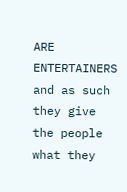ARE ENTERTAINERS and as such they give the people what they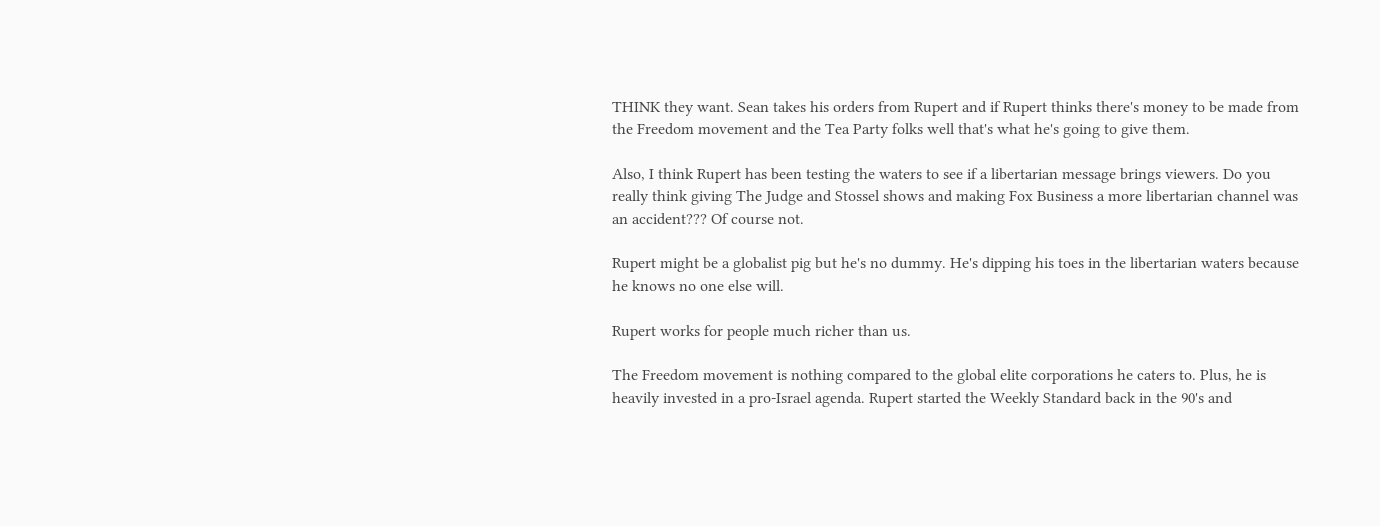THINK they want. Sean takes his orders from Rupert and if Rupert thinks there's money to be made from the Freedom movement and the Tea Party folks well that's what he's going to give them.

Also, I think Rupert has been testing the waters to see if a libertarian message brings viewers. Do you really think giving The Judge and Stossel shows and making Fox Business a more libertarian channel was an accident??? Of course not.

Rupert might be a globalist pig but he's no dummy. He's dipping his toes in the libertarian waters because he knows no one else will.

Rupert works for people much richer than us.

The Freedom movement is nothing compared to the global elite corporations he caters to. Plus, he is heavily invested in a pro-Israel agenda. Rupert started the Weekly Standard back in the 90's and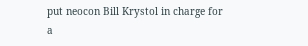put neocon Bill Krystol in charge for a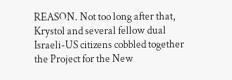REASON. Not too long after that, Krystol and several fellow dual Israeli-US citizens cobbled together the Project for the New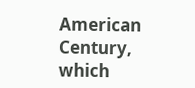American Century, which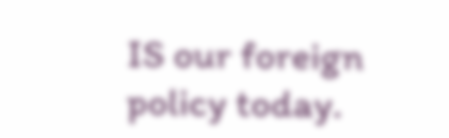IS our foreign policy today.